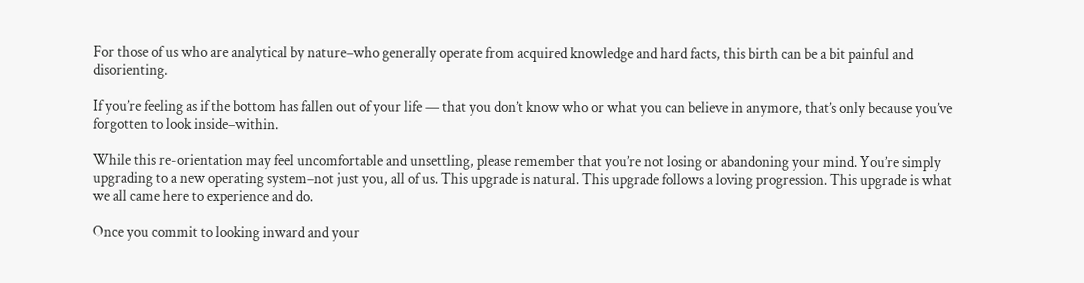For those of us who are analytical by nature–who generally operate from acquired knowledge and hard facts, this birth can be a bit painful and disorienting.

If you’re feeling as if the bottom has fallen out of your life — that you don’t know who or what you can believe in anymore, that’s only because you’ve forgotten to look inside–within.

While this re-orientation may feel uncomfortable and unsettling, please remember that you’re not losing or abandoning your mind. You’re simply upgrading to a new operating system–not just you, all of us. This upgrade is natural. This upgrade follows a loving progression. This upgrade is what we all came here to experience and do.

Once you commit to looking inward and your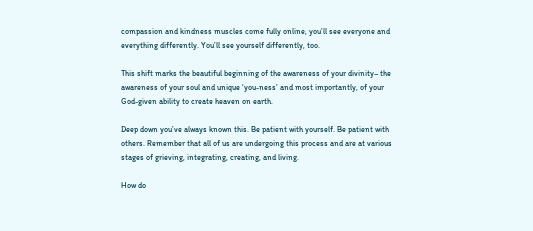compassion and kindness muscles come fully online, you’ll see everyone and everything differently. You’ll see yourself differently, too.

This shift marks the beautiful beginning of the awareness of your divinity– the awareness of your soul and unique ‘you-ness’ and most importantly, of your God-given ability to create heaven on earth.

Deep down you’ve always known this. Be patient with yourself. Be patient with others. Remember that all of us are undergoing this process and are at various stages of grieving, integrating, creating, and living.

How do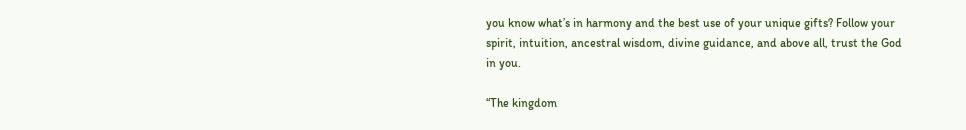you know what’s in harmony and the best use of your unique gifts? Follow your spirit, intuition, ancestral wisdom, divine guidance, and above all, trust the God in you.

“The kingdom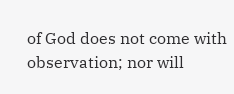of God does not come with observation; nor will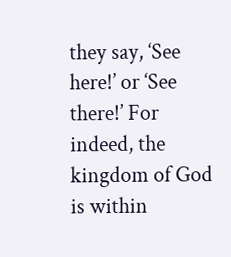they say, ‘See here!’ or ‘See there!’ For indeed, the kingdom of God is within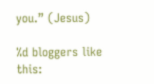you.” (Jesus)

%d bloggers like this: